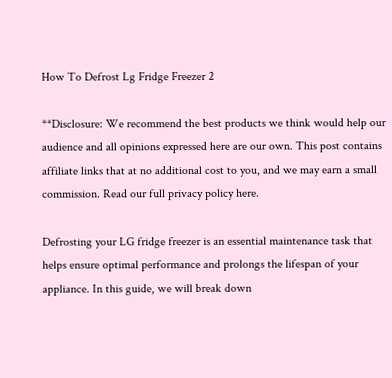How To Defrost Lg Fridge Freezer 2

**Disclosure: We recommend the best products we think would help our audience and all opinions expressed here are our own. This post contains affiliate links that at no additional cost to you, and we may earn a small commission. Read our full privacy policy here.

Defrosting your LG fridge freezer is an essential maintenance task that helps ensure optimal performance and prolongs the lifespan of your appliance. In this guide, we will break down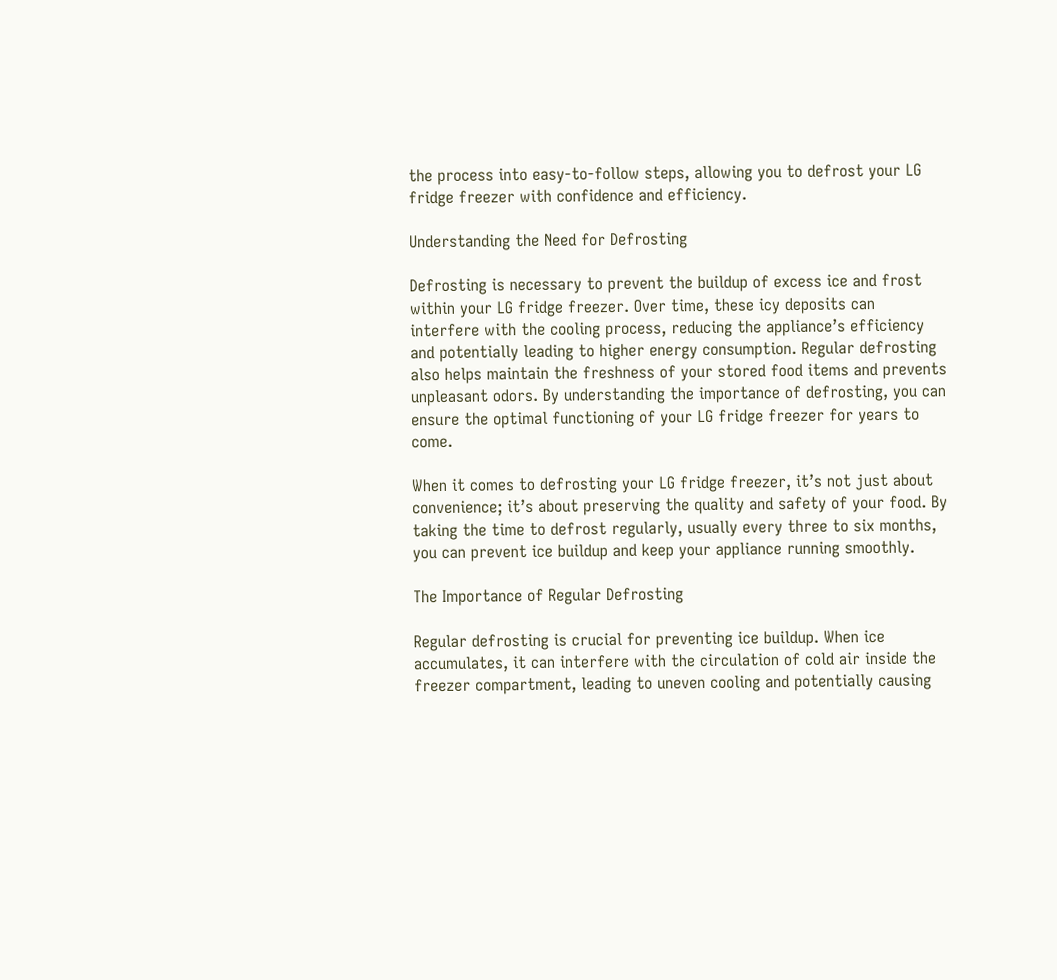the process into easy-to-follow steps, allowing you to defrost your LG fridge freezer with confidence and efficiency.

Understanding the Need for Defrosting

Defrosting is necessary to prevent the buildup of excess ice and frost within your LG fridge freezer. Over time, these icy deposits can interfere with the cooling process, reducing the appliance’s efficiency and potentially leading to higher energy consumption. Regular defrosting also helps maintain the freshness of your stored food items and prevents unpleasant odors. By understanding the importance of defrosting, you can ensure the optimal functioning of your LG fridge freezer for years to come.

When it comes to defrosting your LG fridge freezer, it’s not just about convenience; it’s about preserving the quality and safety of your food. By taking the time to defrost regularly, usually every three to six months, you can prevent ice buildup and keep your appliance running smoothly.

The Importance of Regular Defrosting

Regular defrosting is crucial for preventing ice buildup. When ice accumulates, it can interfere with the circulation of cold air inside the freezer compartment, leading to uneven cooling and potentially causing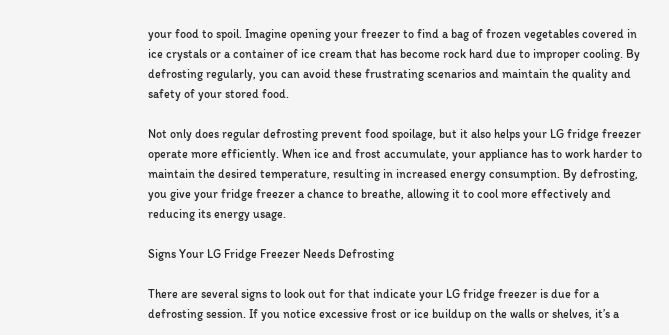your food to spoil. Imagine opening your freezer to find a bag of frozen vegetables covered in ice crystals or a container of ice cream that has become rock hard due to improper cooling. By defrosting regularly, you can avoid these frustrating scenarios and maintain the quality and safety of your stored food.

Not only does regular defrosting prevent food spoilage, but it also helps your LG fridge freezer operate more efficiently. When ice and frost accumulate, your appliance has to work harder to maintain the desired temperature, resulting in increased energy consumption. By defrosting, you give your fridge freezer a chance to breathe, allowing it to cool more effectively and reducing its energy usage.

Signs Your LG Fridge Freezer Needs Defrosting

There are several signs to look out for that indicate your LG fridge freezer is due for a defrosting session. If you notice excessive frost or ice buildup on the walls or shelves, it’s a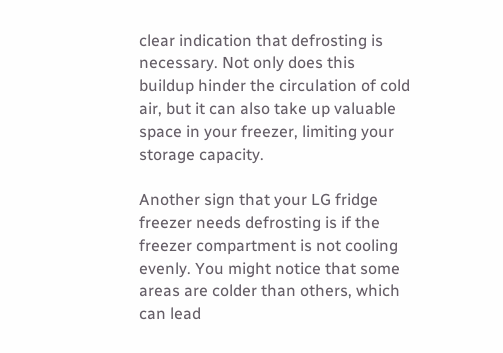clear indication that defrosting is necessary. Not only does this buildup hinder the circulation of cold air, but it can also take up valuable space in your freezer, limiting your storage capacity.

Another sign that your LG fridge freezer needs defrosting is if the freezer compartment is not cooling evenly. You might notice that some areas are colder than others, which can lead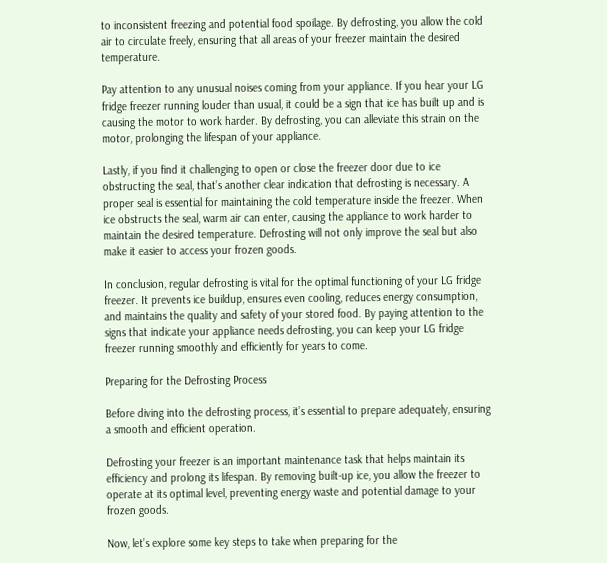to inconsistent freezing and potential food spoilage. By defrosting, you allow the cold air to circulate freely, ensuring that all areas of your freezer maintain the desired temperature.

Pay attention to any unusual noises coming from your appliance. If you hear your LG fridge freezer running louder than usual, it could be a sign that ice has built up and is causing the motor to work harder. By defrosting, you can alleviate this strain on the motor, prolonging the lifespan of your appliance.

Lastly, if you find it challenging to open or close the freezer door due to ice obstructing the seal, that’s another clear indication that defrosting is necessary. A proper seal is essential for maintaining the cold temperature inside the freezer. When ice obstructs the seal, warm air can enter, causing the appliance to work harder to maintain the desired temperature. Defrosting will not only improve the seal but also make it easier to access your frozen goods.

In conclusion, regular defrosting is vital for the optimal functioning of your LG fridge freezer. It prevents ice buildup, ensures even cooling, reduces energy consumption, and maintains the quality and safety of your stored food. By paying attention to the signs that indicate your appliance needs defrosting, you can keep your LG fridge freezer running smoothly and efficiently for years to come.

Preparing for the Defrosting Process

Before diving into the defrosting process, it’s essential to prepare adequately, ensuring a smooth and efficient operation.

Defrosting your freezer is an important maintenance task that helps maintain its efficiency and prolong its lifespan. By removing built-up ice, you allow the freezer to operate at its optimal level, preventing energy waste and potential damage to your frozen goods.

Now, let’s explore some key steps to take when preparing for the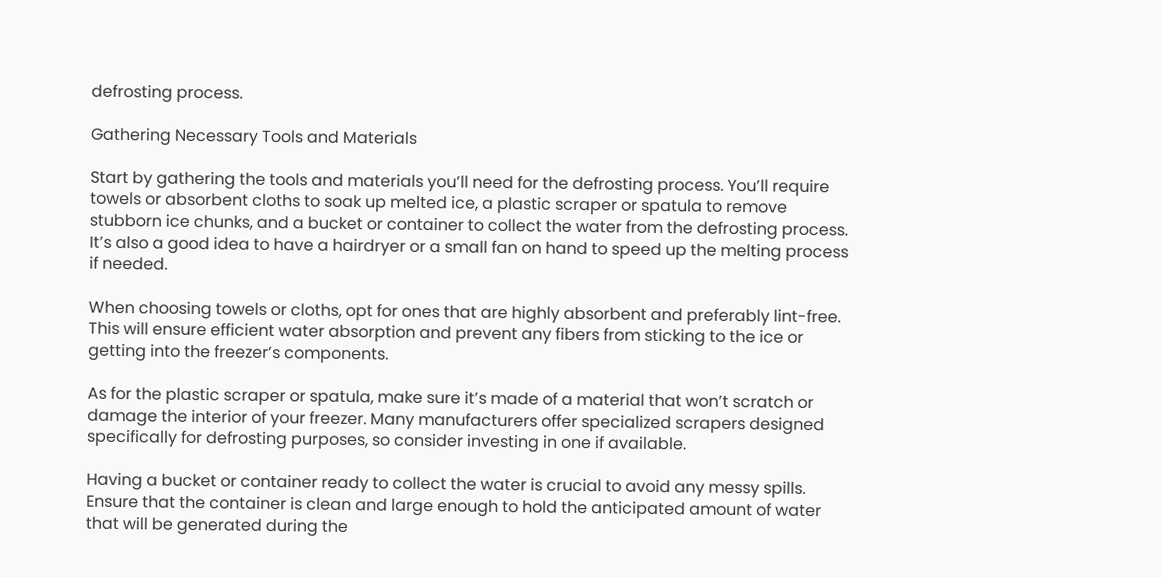defrosting process.

Gathering Necessary Tools and Materials

Start by gathering the tools and materials you’ll need for the defrosting process. You’ll require towels or absorbent cloths to soak up melted ice, a plastic scraper or spatula to remove stubborn ice chunks, and a bucket or container to collect the water from the defrosting process. It’s also a good idea to have a hairdryer or a small fan on hand to speed up the melting process if needed.

When choosing towels or cloths, opt for ones that are highly absorbent and preferably lint-free. This will ensure efficient water absorption and prevent any fibers from sticking to the ice or getting into the freezer’s components.

As for the plastic scraper or spatula, make sure it’s made of a material that won’t scratch or damage the interior of your freezer. Many manufacturers offer specialized scrapers designed specifically for defrosting purposes, so consider investing in one if available.

Having a bucket or container ready to collect the water is crucial to avoid any messy spills. Ensure that the container is clean and large enough to hold the anticipated amount of water that will be generated during the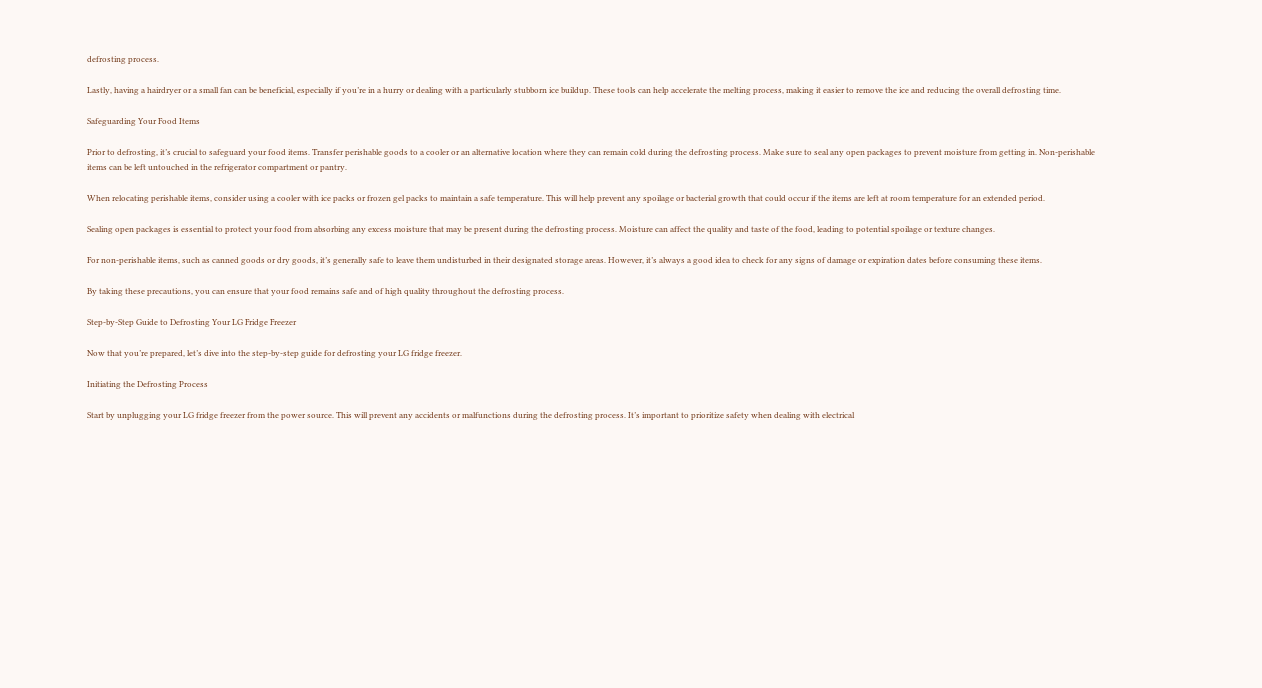defrosting process.

Lastly, having a hairdryer or a small fan can be beneficial, especially if you’re in a hurry or dealing with a particularly stubborn ice buildup. These tools can help accelerate the melting process, making it easier to remove the ice and reducing the overall defrosting time.

Safeguarding Your Food Items

Prior to defrosting, it’s crucial to safeguard your food items. Transfer perishable goods to a cooler or an alternative location where they can remain cold during the defrosting process. Make sure to seal any open packages to prevent moisture from getting in. Non-perishable items can be left untouched in the refrigerator compartment or pantry.

When relocating perishable items, consider using a cooler with ice packs or frozen gel packs to maintain a safe temperature. This will help prevent any spoilage or bacterial growth that could occur if the items are left at room temperature for an extended period.

Sealing open packages is essential to protect your food from absorbing any excess moisture that may be present during the defrosting process. Moisture can affect the quality and taste of the food, leading to potential spoilage or texture changes.

For non-perishable items, such as canned goods or dry goods, it’s generally safe to leave them undisturbed in their designated storage areas. However, it’s always a good idea to check for any signs of damage or expiration dates before consuming these items.

By taking these precautions, you can ensure that your food remains safe and of high quality throughout the defrosting process.

Step-by-Step Guide to Defrosting Your LG Fridge Freezer

Now that you’re prepared, let’s dive into the step-by-step guide for defrosting your LG fridge freezer.

Initiating the Defrosting Process

Start by unplugging your LG fridge freezer from the power source. This will prevent any accidents or malfunctions during the defrosting process. It’s important to prioritize safety when dealing with electrical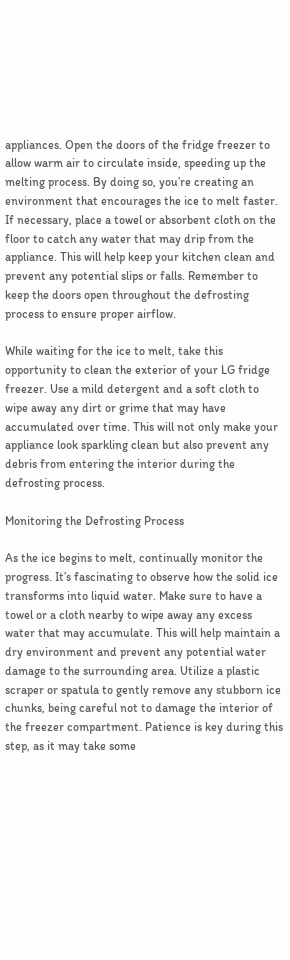appliances. Open the doors of the fridge freezer to allow warm air to circulate inside, speeding up the melting process. By doing so, you’re creating an environment that encourages the ice to melt faster. If necessary, place a towel or absorbent cloth on the floor to catch any water that may drip from the appliance. This will help keep your kitchen clean and prevent any potential slips or falls. Remember to keep the doors open throughout the defrosting process to ensure proper airflow.

While waiting for the ice to melt, take this opportunity to clean the exterior of your LG fridge freezer. Use a mild detergent and a soft cloth to wipe away any dirt or grime that may have accumulated over time. This will not only make your appliance look sparkling clean but also prevent any debris from entering the interior during the defrosting process.

Monitoring the Defrosting Process

As the ice begins to melt, continually monitor the progress. It’s fascinating to observe how the solid ice transforms into liquid water. Make sure to have a towel or a cloth nearby to wipe away any excess water that may accumulate. This will help maintain a dry environment and prevent any potential water damage to the surrounding area. Utilize a plastic scraper or spatula to gently remove any stubborn ice chunks, being careful not to damage the interior of the freezer compartment. Patience is key during this step, as it may take some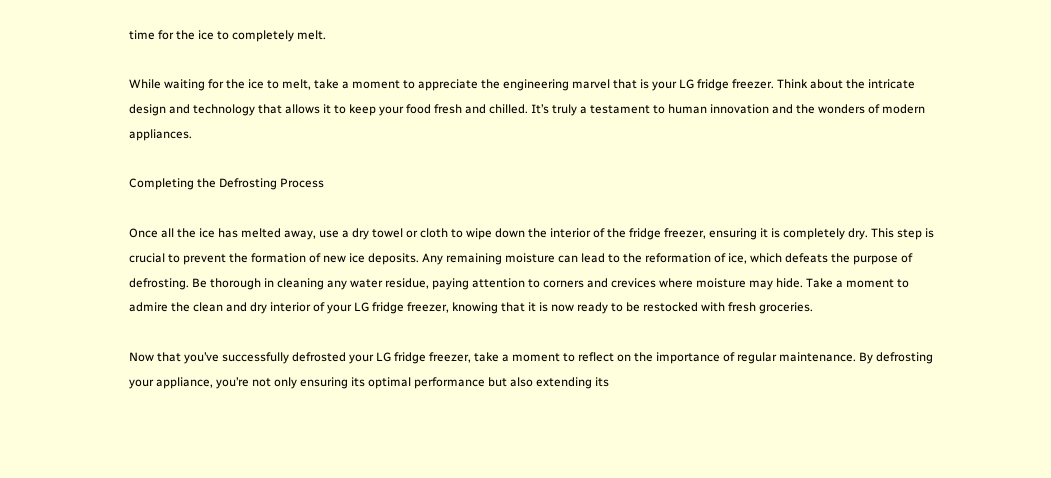time for the ice to completely melt.

While waiting for the ice to melt, take a moment to appreciate the engineering marvel that is your LG fridge freezer. Think about the intricate design and technology that allows it to keep your food fresh and chilled. It’s truly a testament to human innovation and the wonders of modern appliances.

Completing the Defrosting Process

Once all the ice has melted away, use a dry towel or cloth to wipe down the interior of the fridge freezer, ensuring it is completely dry. This step is crucial to prevent the formation of new ice deposits. Any remaining moisture can lead to the reformation of ice, which defeats the purpose of defrosting. Be thorough in cleaning any water residue, paying attention to corners and crevices where moisture may hide. Take a moment to admire the clean and dry interior of your LG fridge freezer, knowing that it is now ready to be restocked with fresh groceries.

Now that you’ve successfully defrosted your LG fridge freezer, take a moment to reflect on the importance of regular maintenance. By defrosting your appliance, you’re not only ensuring its optimal performance but also extending its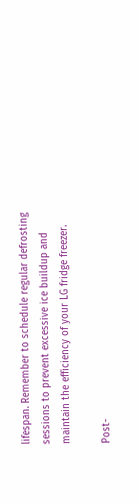lifespan. Remember to schedule regular defrosting sessions to prevent excessive ice buildup and maintain the efficiency of your LG fridge freezer.

Post-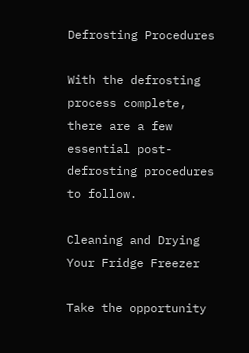Defrosting Procedures

With the defrosting process complete, there are a few essential post-defrosting procedures to follow.

Cleaning and Drying Your Fridge Freezer

Take the opportunity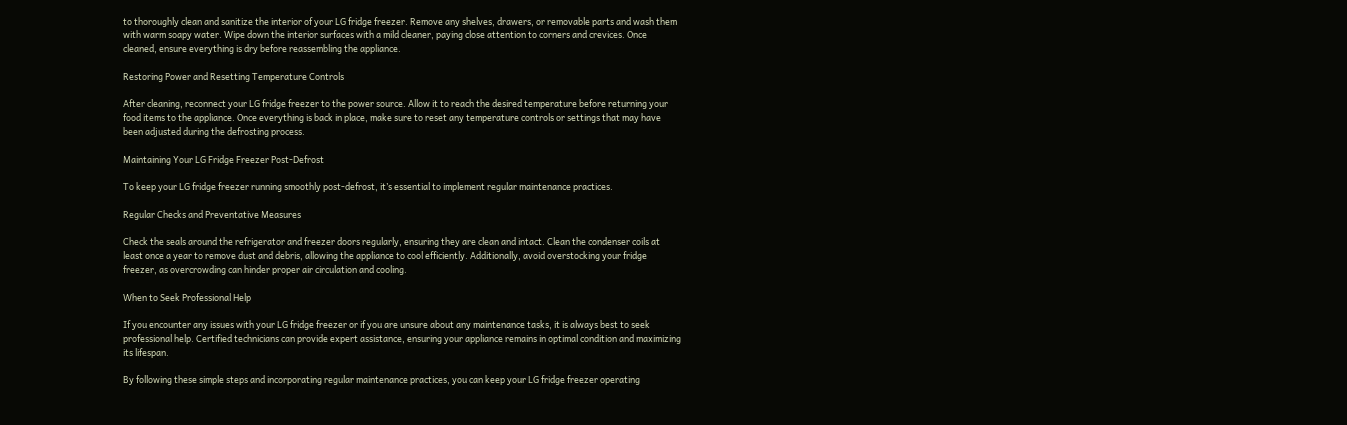to thoroughly clean and sanitize the interior of your LG fridge freezer. Remove any shelves, drawers, or removable parts and wash them with warm soapy water. Wipe down the interior surfaces with a mild cleaner, paying close attention to corners and crevices. Once cleaned, ensure everything is dry before reassembling the appliance.

Restoring Power and Resetting Temperature Controls

After cleaning, reconnect your LG fridge freezer to the power source. Allow it to reach the desired temperature before returning your food items to the appliance. Once everything is back in place, make sure to reset any temperature controls or settings that may have been adjusted during the defrosting process.

Maintaining Your LG Fridge Freezer Post-Defrost

To keep your LG fridge freezer running smoothly post-defrost, it’s essential to implement regular maintenance practices.

Regular Checks and Preventative Measures

Check the seals around the refrigerator and freezer doors regularly, ensuring they are clean and intact. Clean the condenser coils at least once a year to remove dust and debris, allowing the appliance to cool efficiently. Additionally, avoid overstocking your fridge freezer, as overcrowding can hinder proper air circulation and cooling.

When to Seek Professional Help

If you encounter any issues with your LG fridge freezer or if you are unsure about any maintenance tasks, it is always best to seek professional help. Certified technicians can provide expert assistance, ensuring your appliance remains in optimal condition and maximizing its lifespan.

By following these simple steps and incorporating regular maintenance practices, you can keep your LG fridge freezer operating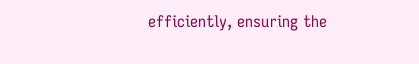efficiently, ensuring the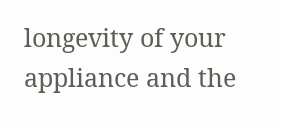longevity of your appliance and the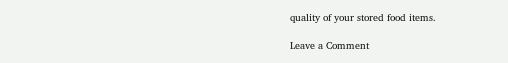quality of your stored food items.

Leave a Comment